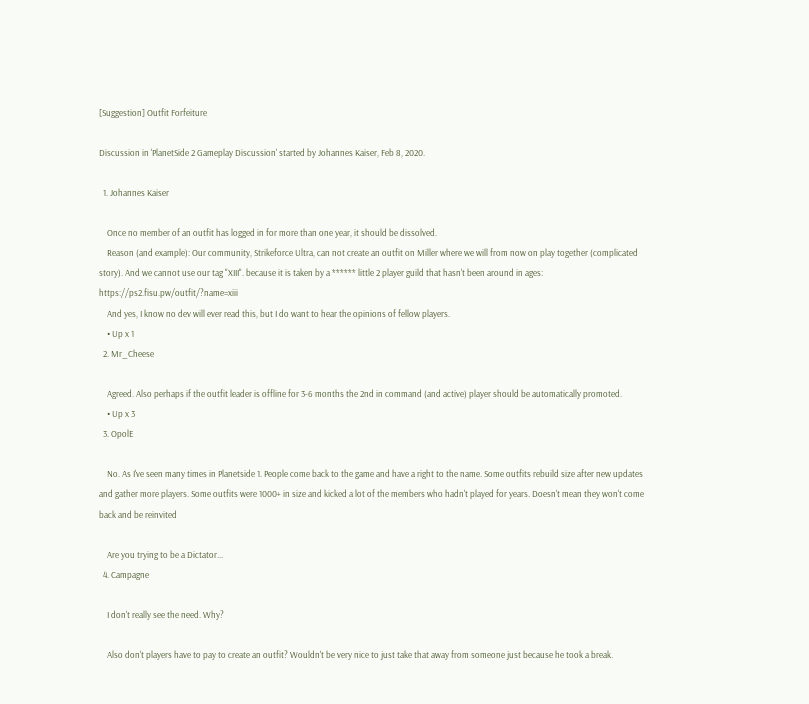[Suggestion] Outfit Forfeiture

Discussion in 'PlanetSide 2 Gameplay Discussion' started by Johannes Kaiser, Feb 8, 2020.

  1. Johannes Kaiser

    Once no member of an outfit has logged in for more than one year, it should be dissolved.
    Reason (and example): Our community, Strikeforce Ultra, can not create an outfit on Miller where we will from now on play together (complicated story). And we cannot use our tag "XIII". because it is taken by a ****** little 2 player guild that hasn't been around in ages: https://ps2.fisu.pw/outfit/?name=xiii
    And yes, I know no dev will ever read this, but I do want to hear the opinions of fellow players.
    • Up x 1
  2. Mr_Cheese

    Agreed. Also perhaps if the outfit leader is offline for 3-6 months the 2nd in command (and active) player should be automatically promoted.
    • Up x 3
  3. OpolE

    No. As I've seen many times in Planetside 1. People come back to the game and have a right to the name. Some outfits rebuild size after new updates and gather more players. Some outfits were 1000+ in size and kicked a lot of the members who hadn't played for years. Doesn't mean they won't come back and be reinvited

    Are you trying to be a Dictator...
  4. Campagne

    I don't really see the need. Why?

    Also don't players have to pay to create an outfit? Wouldn't be very nice to just take that away from someone just because he took a break.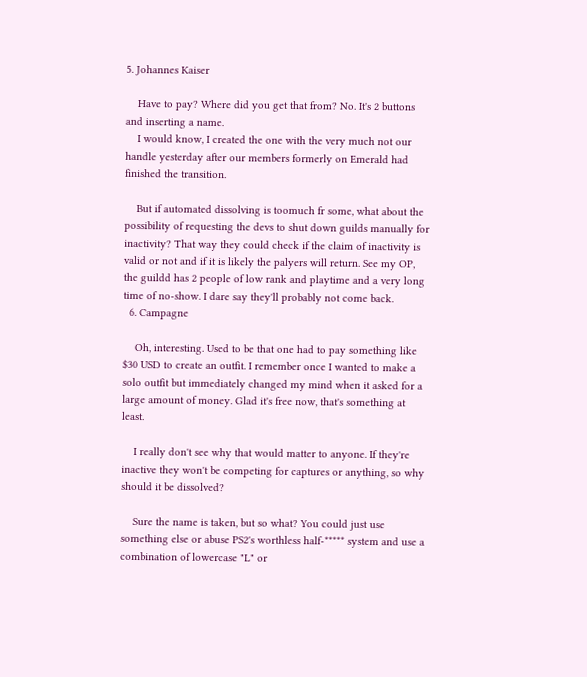5. Johannes Kaiser

    Have to pay? Where did you get that from? No. It's 2 buttons and inserting a name.
    I would know, I created the one with the very much not our handle yesterday after our members formerly on Emerald had finished the transition.

    But if automated dissolving is toomuch fr some, what about the possibility of requesting the devs to shut down guilds manually for inactivity? That way they could check if the claim of inactivity is valid or not and if it is likely the palyers will return. See my OP, the guildd has 2 people of low rank and playtime and a very long time of no-show. I dare say they'll probably not come back.
  6. Campagne

    Oh, interesting. Used to be that one had to pay something like $30 USD to create an outfit. I remember once I wanted to make a solo outfit but immediately changed my mind when it asked for a large amount of money. Glad it's free now, that's something at least.

    I really don't see why that would matter to anyone. If they're inactive they won't be competing for captures or anything, so why should it be dissolved?

    Sure the name is taken, but so what? You could just use something else or abuse PS2's worthless half-***** system and use a combination of lowercase "L" or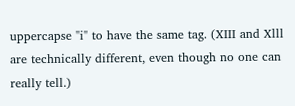uppercapse "i" to have the same tag. (XIII and Xlll are technically different, even though no one can really tell.)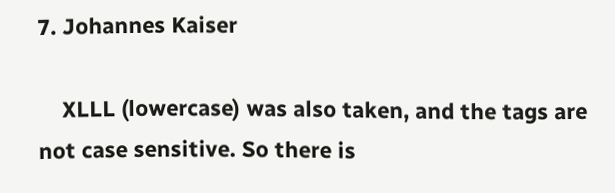7. Johannes Kaiser

    XLLL (lowercase) was also taken, and the tags are not case sensitive. So there is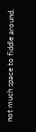not much space to fiddle around.